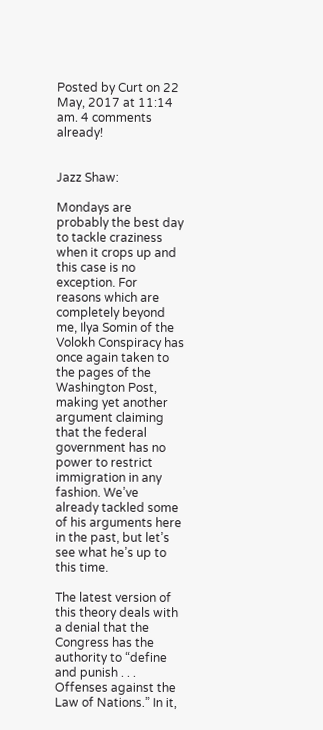Posted by Curt on 22 May, 2017 at 11:14 am. 4 comments already!


Jazz Shaw:

Mondays are probably the best day to tackle craziness when it crops up and this case is no exception. For reasons which are completely beyond me, Ilya Somin of the Volokh Conspiracy has once again taken to the pages of the Washington Post, making yet another argument claiming that the federal government has no power to restrict immigration in any fashion. We’ve already tackled some of his arguments here in the past, but let’s see what he’s up to this time.

The latest version of this theory deals with a denial that the Congress has the authority to “define and punish . . . Offenses against the Law of Nations.” In it,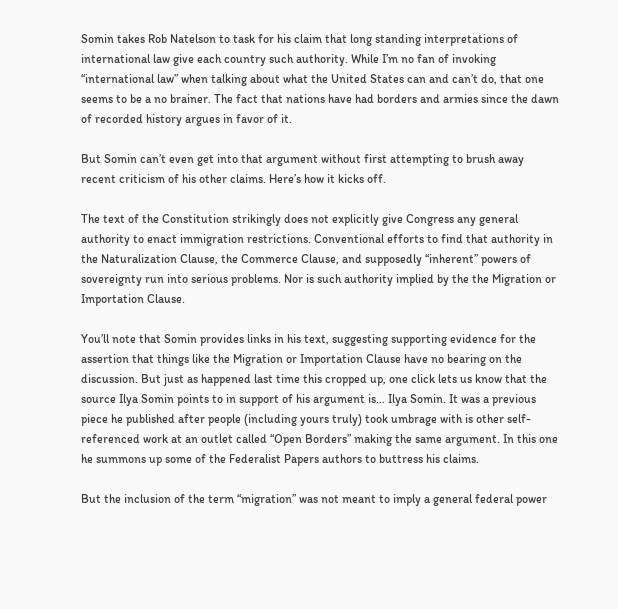Somin takes Rob Natelson to task for his claim that long standing interpretations of international law give each country such authority. While I’m no fan of invoking “international law” when talking about what the United States can and can’t do, that one seems to be a no brainer. The fact that nations have had borders and armies since the dawn of recorded history argues in favor of it.

But Somin can’t even get into that argument without first attempting to brush away recent criticism of his other claims. Here’s how it kicks off.

The text of the Constitution strikingly does not explicitly give Congress any general authority to enact immigration restrictions. Conventional efforts to find that authority in the Naturalization Clause, the Commerce Clause, and supposedly “inherent” powers of sovereignty run into serious problems. Nor is such authority implied by the the Migration or Importation Clause.

You’ll note that Somin provides links in his text, suggesting supporting evidence for the assertion that things like the Migration or Importation Clause have no bearing on the discussion. But just as happened last time this cropped up, one click lets us know that the source Ilya Somin points to in support of his argument is… Ilya Somin. It was a previous piece he published after people (including yours truly) took umbrage with is other self-referenced work at an outlet called “Open Borders” making the same argument. In this one he summons up some of the Federalist Papers authors to buttress his claims.

But the inclusion of the term “migration” was not meant to imply a general federal power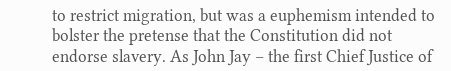to restrict migration, but was a euphemism intended to bolster the pretense that the Constitution did not endorse slavery. As John Jay – the first Chief Justice of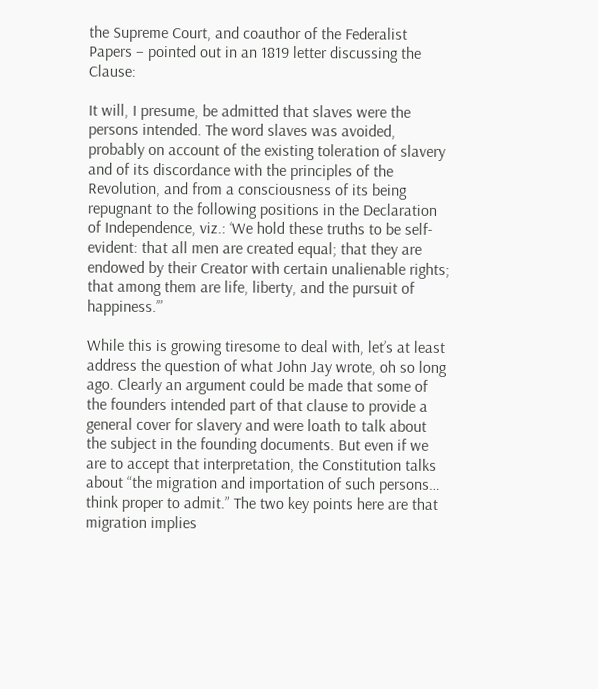the Supreme Court, and coauthor of the Federalist Papers – pointed out in an 1819 letter discussing the Clause:

It will, I presume, be admitted that slaves were the persons intended. The word slaves was avoided, probably on account of the existing toleration of slavery and of its discordance with the principles of the Revolution, and from a consciousness of its being repugnant to the following positions in the Declaration of Independence, viz.: ‘We hold these truths to be self-evident: that all men are created equal; that they are endowed by their Creator with certain unalienable rights; that among them are life, liberty, and the pursuit of happiness.’”

While this is growing tiresome to deal with, let’s at least address the question of what John Jay wrote, oh so long ago. Clearly an argument could be made that some of the founders intended part of that clause to provide a general cover for slavery and were loath to talk about the subject in the founding documents. But even if we are to accept that interpretation, the Constitution talks about “the migration and importation of such persons… think proper to admit.” The two key points here are that migration implies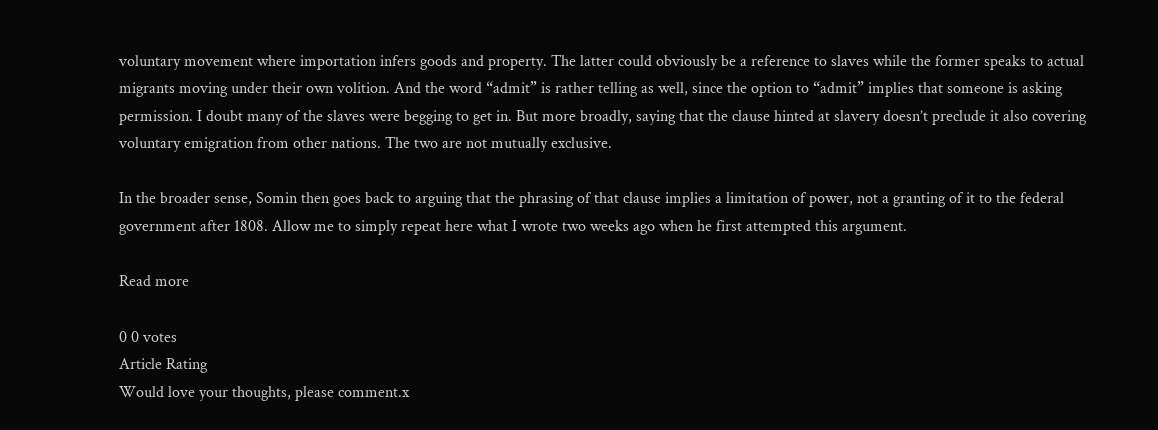voluntary movement where importation infers goods and property. The latter could obviously be a reference to slaves while the former speaks to actual migrants moving under their own volition. And the word “admit” is rather telling as well, since the option to “admit” implies that someone is asking permission. I doubt many of the slaves were begging to get in. But more broadly, saying that the clause hinted at slavery doesn’t preclude it also covering voluntary emigration from other nations. The two are not mutually exclusive.

In the broader sense, Somin then goes back to arguing that the phrasing of that clause implies a limitation of power, not a granting of it to the federal government after 1808. Allow me to simply repeat here what I wrote two weeks ago when he first attempted this argument.

Read more

0 0 votes
Article Rating
Would love your thoughts, please comment.x